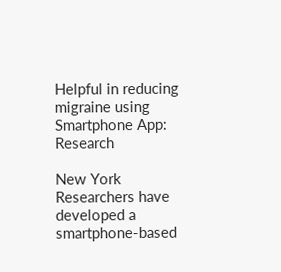Helpful in reducing migraine using Smartphone App: Research

New York
Researchers have developed a smartphone-based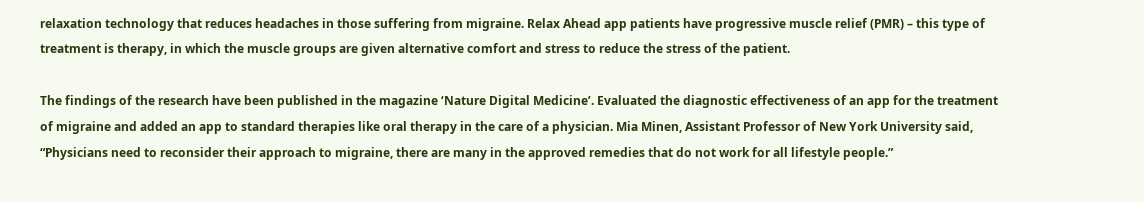relaxation technology that reduces headaches in those suffering from migraine. Relax Ahead app patients have progressive muscle relief (PMR) – this type of treatment is therapy, in which the muscle groups are given alternative comfort and stress to reduce the stress of the patient.

The findings of the research have been published in the magazine ‘Nature Digital Medicine’. Evaluated the diagnostic effectiveness of an app for the treatment of migraine and added an app to standard therapies like oral therapy in the care of a physician. Mia Minen, Assistant Professor of New York University said, “Physicians need to reconsider their approach to migraine, there are many in the approved remedies that do not work for all lifestyle people.”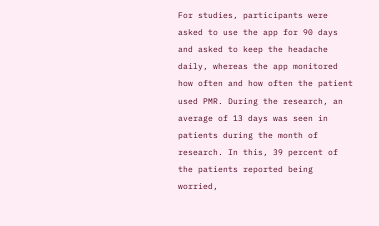For studies, participants were asked to use the app for 90 days and asked to keep the headache daily, whereas the app monitored how often and how often the patient used PMR. During the research, an average of 13 days was seen in patients during the month of research. In this, 39 percent of the patients reported being worried,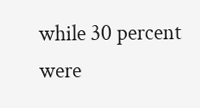while 30 percent were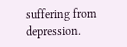suffering from depression.